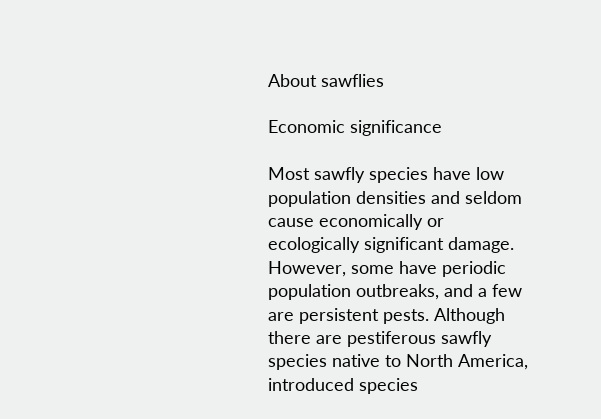About sawflies

Economic significance

Most sawfly species have low population densities and seldom cause economically or ecologically significant damage. However, some have periodic population outbreaks, and a few are persistent pests. Although there are pestiferous sawfly species native to North America, introduced species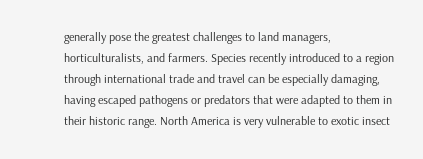generally pose the greatest challenges to land managers, horticulturalists, and farmers. Species recently introduced to a region through international trade and travel can be especially damaging, having escaped pathogens or predators that were adapted to them in their historic range. North America is very vulnerable to exotic insect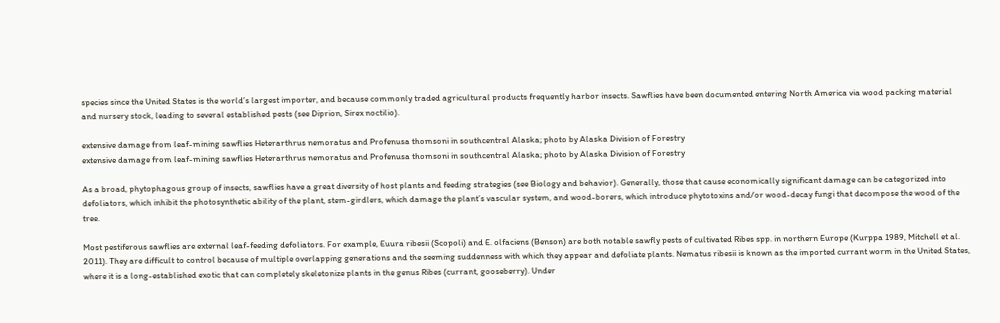species since the United States is the world’s largest importer, and because commonly traded agricultural products frequently harbor insects. Sawflies have been documented entering North America via wood packing material and nursery stock, leading to several established pests (see Diprion, Sirex noctilio).

extensive damage from leaf-mining sawflies Heterarthrus nemoratus and Profenusa thomsoni in southcentral Alaska; photo by Alaska Division of Forestry
extensive damage from leaf-mining sawflies Heterarthrus nemoratus and Profenusa thomsoni in southcentral Alaska; photo by Alaska Division of Forestry

As a broad, phytophagous group of insects, sawflies have a great diversity of host plants and feeding strategies (see Biology and behavior). Generally, those that cause economically significant damage can be categorized into defoliators, which inhibit the photosynthetic ability of the plant, stem-girdlers, which damage the plant’s vascular system, and wood-borers, which introduce phytotoxins and/or wood-decay fungi that decompose the wood of the tree.

Most pestiferous sawflies are external leaf-feeding defoliators. For example, Euura ribesii (Scopoli) and E. olfaciens (Benson) are both notable sawfly pests of cultivated Ribes spp. in northern Europe (Kurppa 1989, Mitchell et al. 2011). They are difficult to control because of multiple overlapping generations and the seeming suddenness with which they appear and defoliate plants. Nematus ribesii is known as the imported currant worm in the United States, where it is a long-established exotic that can completely skeletonize plants in the genus Ribes (currant, gooseberry). Under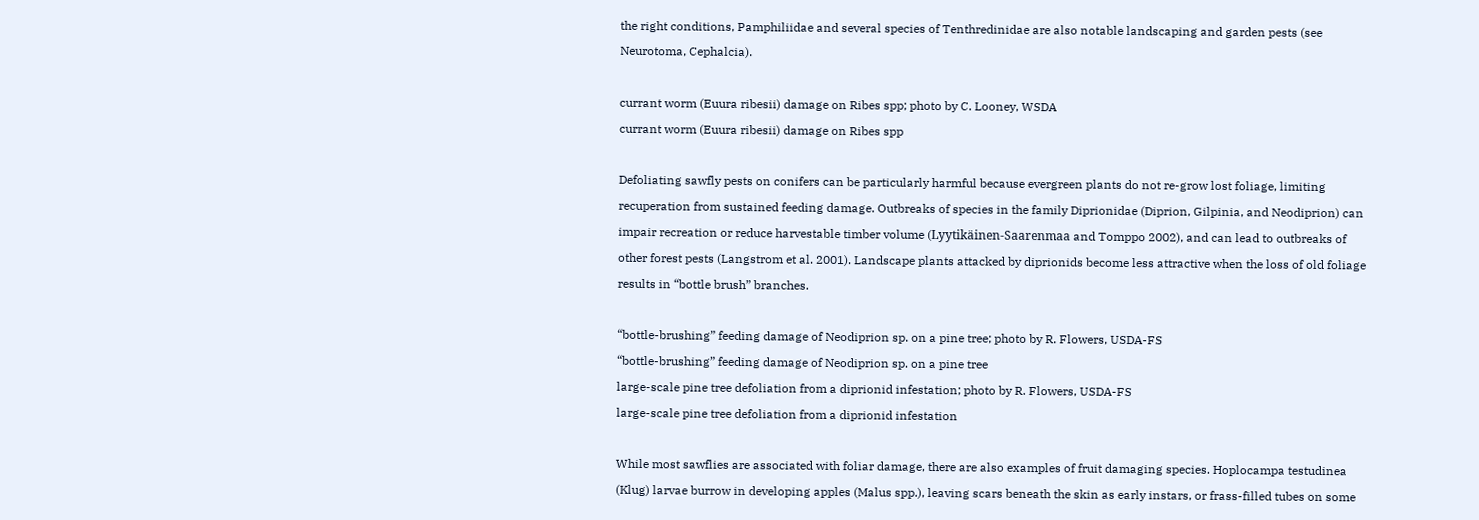the right conditions, Pamphiliidae and several species of Tenthredinidae are also notable landscaping and garden pests (see Neurotoma, Cephalcia).

currant worm (Euura ribesii) damage on Ribes spp; photo by C. Looney, WSDA
currant worm (Euura ribesii) damage on Ribes spp

Defoliating sawfly pests on conifers can be particularly harmful because evergreen plants do not re-grow lost foliage, limiting recuperation from sustained feeding damage. Outbreaks of species in the family Diprionidae (Diprion, Gilpinia, and Neodiprion) can impair recreation or reduce harvestable timber volume (Lyytikäinen-Saarenmaa and Tomppo 2002), and can lead to outbreaks of other forest pests (Langstrom et al. 2001). Landscape plants attacked by diprionids become less attractive when the loss of old foliage results in “bottle brush” branches.

“bottle-brushing” feeding damage of Neodiprion sp. on a pine tree; photo by R. Flowers, USDA-FS
“bottle-brushing” feeding damage of Neodiprion sp. on a pine tree
large-scale pine tree defoliation from a diprionid infestation; photo by R. Flowers, USDA-FS
large-scale pine tree defoliation from a diprionid infestation

While most sawflies are associated with foliar damage, there are also examples of fruit damaging species. Hoplocampa testudinea (Klug) larvae burrow in developing apples (Malus spp.), leaving scars beneath the skin as early instars, or frass-filled tubes on some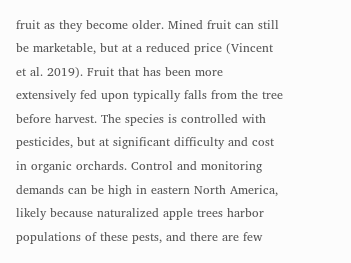fruit as they become older. Mined fruit can still be marketable, but at a reduced price (Vincent et al. 2019). Fruit that has been more extensively fed upon typically falls from the tree before harvest. The species is controlled with pesticides, but at significant difficulty and cost in organic orchards. Control and monitoring demands can be high in eastern North America, likely because naturalized apple trees harbor populations of these pests, and there are few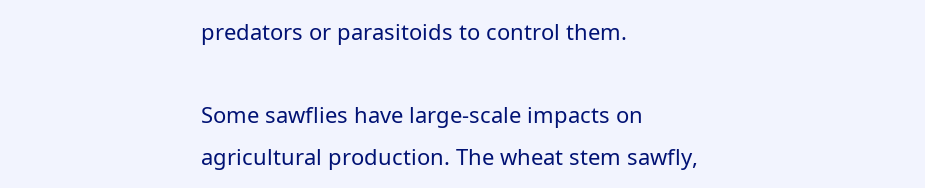predators or parasitoids to control them.

Some sawflies have large-scale impacts on agricultural production. The wheat stem sawfly,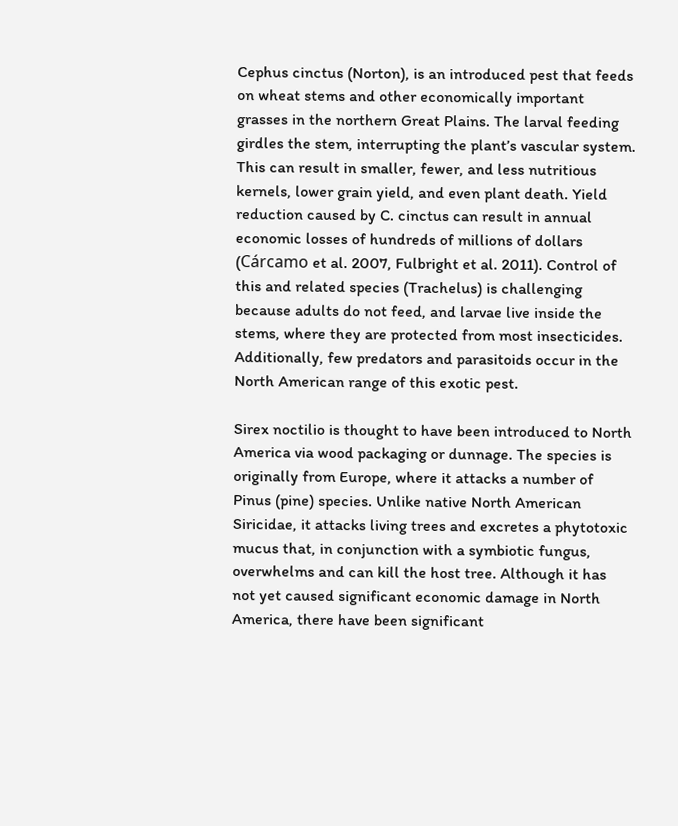Cephus cinctus (Norton), is an introduced pest that feeds on wheat stems and other economically important grasses in the northern Great Plains. The larval feeding girdles the stem, interrupting the plant’s vascular system. This can result in smaller, fewer, and less nutritious kernels, lower grain yield, and even plant death. Yield reduction caused by C. cinctus can result in annual economic losses of hundreds of millions of dollars (Cárcamo et al. 2007, Fulbright et al. 2011). Control of this and related species (Trachelus) is challenging because adults do not feed, and larvae live inside the stems, where they are protected from most insecticides. Additionally, few predators and parasitoids occur in the North American range of this exotic pest.

Sirex noctilio is thought to have been introduced to North America via wood packaging or dunnage. The species is originally from Europe, where it attacks a number of Pinus (pine) species. Unlike native North American Siricidae, it attacks living trees and excretes a phytotoxic mucus that, in conjunction with a symbiotic fungus, overwhelms and can kill the host tree. Although it has not yet caused significant economic damage in North America, there have been significant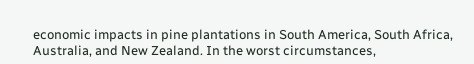economic impacts in pine plantations in South America, South Africa, Australia, and New Zealand. In the worst circumstances,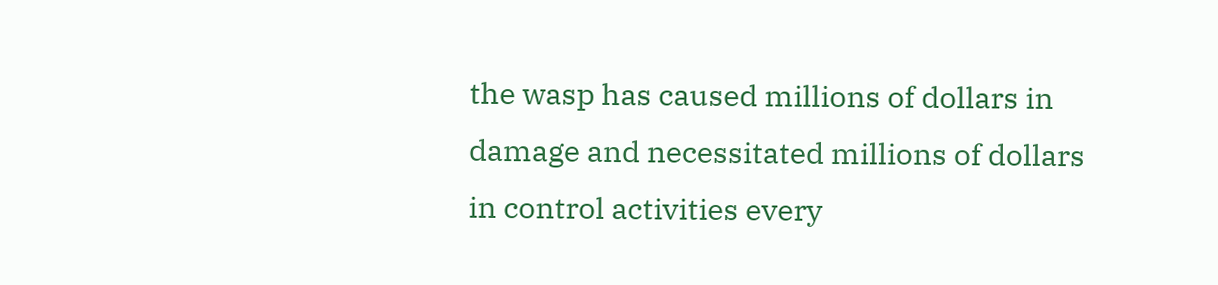the wasp has caused millions of dollars in damage and necessitated millions of dollars in control activities every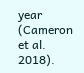year (Cameron et al. 2018).